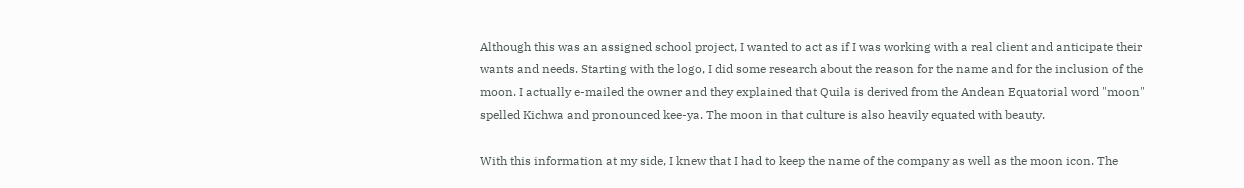Although this was an assigned school project, I wanted to act as if I was working with a real client and anticipate their wants and needs. Starting with the logo, I did some research about the reason for the name and for the inclusion of the moon. I actually e-mailed the owner and they explained that Quila is derived from the Andean Equatorial word "moon" spelled Kichwa and pronounced kee-ya. The moon in that culture is also heavily equated with beauty.

With this information at my side, I knew that I had to keep the name of the company as well as the moon icon. The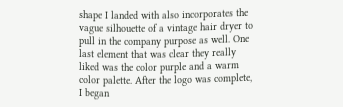shape I landed with also incorporates the vague silhouette of a vintage hair dryer to pull in the company purpose as well. One last element that was clear they really liked was the color purple and a warm color palette. After the logo was complete, I began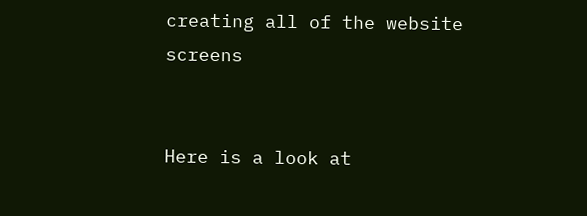creating all of the website screens


Here is a look at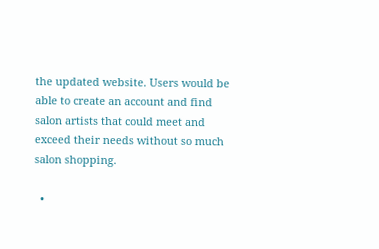the updated website. Users would be able to create an account and find salon artists that could meet and exceed their needs without so much salon shopping.

  •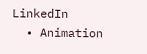LinkedIn
  • Animation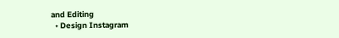and Editing
  • Design Instagram